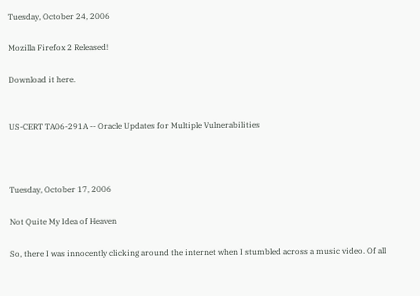Tuesday, October 24, 2006

Mozilla Firefox 2 Released!

Download it here.


US-CERT TA06-291A -- Oracle Updates for Multiple Vulnerabilities



Tuesday, October 17, 2006

Not Quite My Idea of Heaven

So, there I was innocently clicking around the internet when I stumbled across a music video. Of all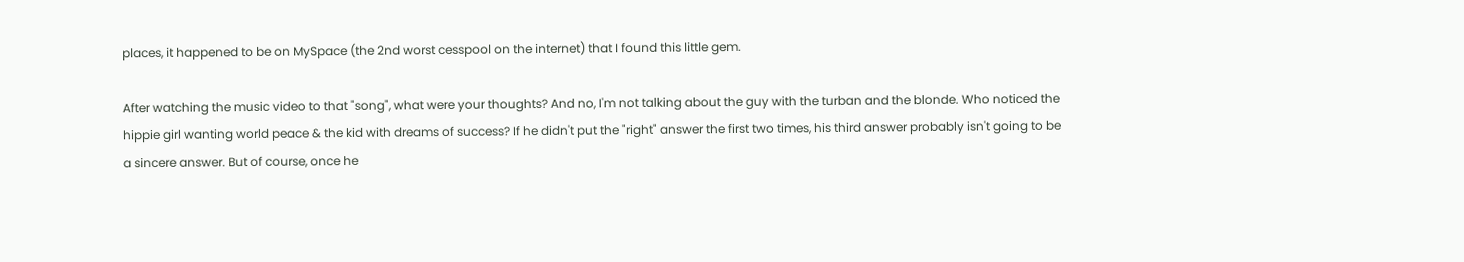places, it happened to be on MySpace (the 2nd worst cesspool on the internet) that I found this little gem.

After watching the music video to that "song", what were your thoughts? And no, I'm not talking about the guy with the turban and the blonde. Who noticed the hippie girl wanting world peace & the kid with dreams of success? If he didn't put the "right" answer the first two times, his third answer probably isn't going to be a sincere answer. But of course, once he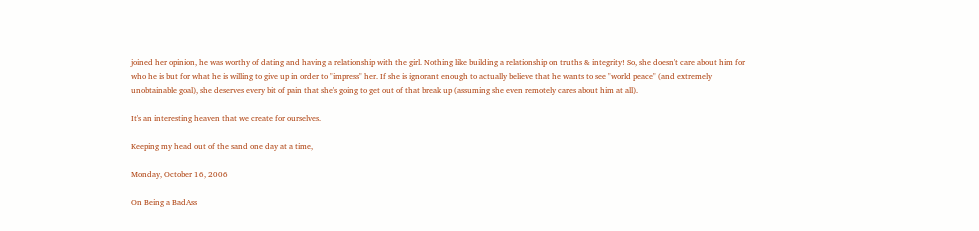joined her opinion, he was worthy of dating and having a relationship with the girl. Nothing like building a relationship on truths & integrity! So, she doesn't care about him for who he is but for what he is willing to give up in order to "impress" her. If she is ignorant enough to actually believe that he wants to see "world peace" (and extremely unobtainable goal), she deserves every bit of pain that she's going to get out of that break up (assuming she even remotely cares about him at all).

It's an interesting heaven that we create for ourselves.

Keeping my head out of the sand one day at a time,

Monday, October 16, 2006

On Being a BadAss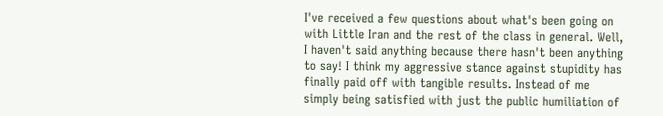I've received a few questions about what's been going on with Little Iran and the rest of the class in general. Well, I haven't said anything because there hasn't been anything to say! I think my aggressive stance against stupidity has finally paid off with tangible results. Instead of me simply being satisfied with just the public humiliation of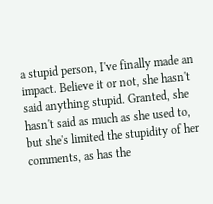a stupid person, I've finally made an impact. Believe it or not, she hasn't said anything stupid. Granted, she hasn't said as much as she used to, but she's limited the stupidity of her comments, as has the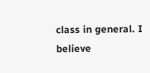class in general. I believe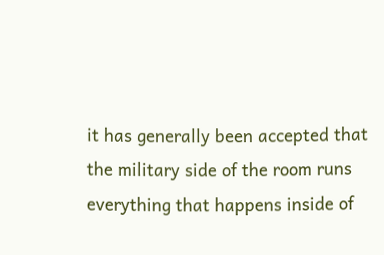it has generally been accepted that the military side of the room runs everything that happens inside of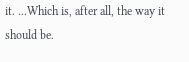it. ...Which is, after all, the way it should be.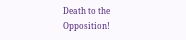Death to the Opposition!